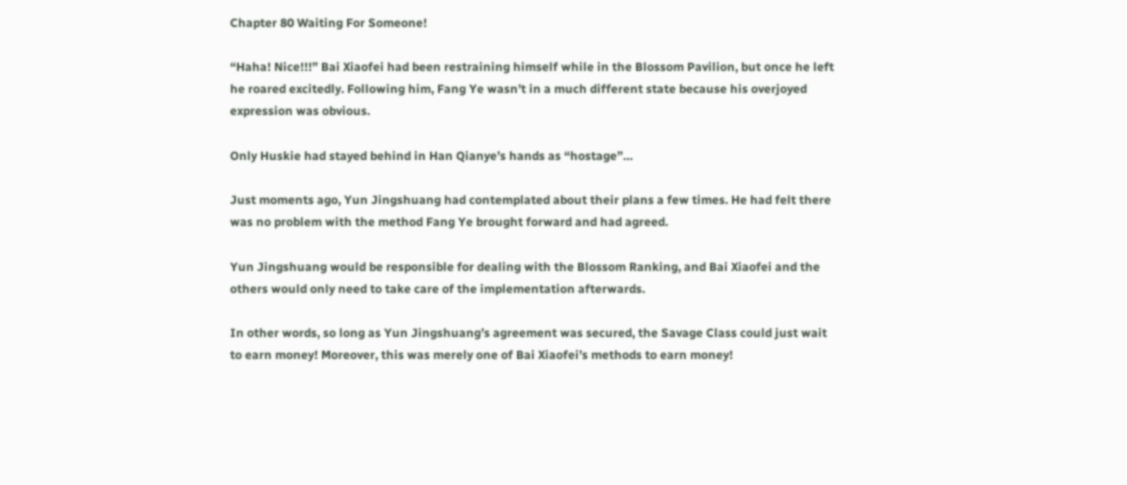Chapter 80 Waiting For Someone!

“Haha! Nice!!!” Bai Xiaofei had been restraining himself while in the Blossom Pavilion, but once he left he roared excitedly. Following him, Fang Ye wasn’t in a much different state because his overjoyed expression was obvious.

Only Huskie had stayed behind in Han Qianye’s hands as “hostage”…

Just moments ago, Yun Jingshuang had contemplated about their plans a few times. He had felt there was no problem with the method Fang Ye brought forward and had agreed.

Yun Jingshuang would be responsible for dealing with the Blossom Ranking, and Bai Xiaofei and the others would only need to take care of the implementation afterwards.

In other words, so long as Yun Jingshuang’s agreement was secured, the Savage Class could just wait to earn money! Moreover, this was merely one of Bai Xiaofei’s methods to earn money!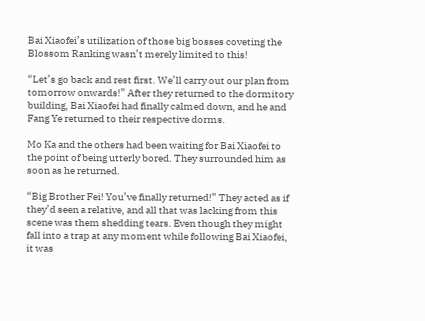Bai Xiaofei’s utilization of those big bosses coveting the Blossom Ranking wasn’t merely limited to this!

“Let’s go back and rest first. We’ll carry out our plan from tomorrow onwards!” After they returned to the dormitory building, Bai Xiaofei had finally calmed down, and he and Fang Ye returned to their respective dorms.

Mo Ka and the others had been waiting for Bai Xiaofei to the point of being utterly bored. They surrounded him as soon as he returned.

“Big Brother Fei! You’ve finally returned!” They acted as if they’d seen a relative, and all that was lacking from this scene was them shedding tears. Even though they might fall into a trap at any moment while following Bai Xiaofei, it was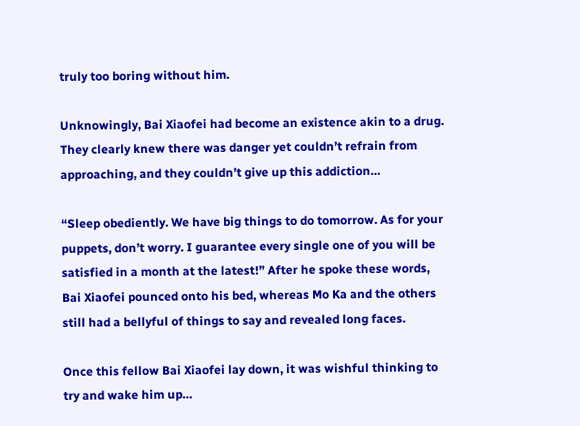truly too boring without him.

Unknowingly, Bai Xiaofei had become an existence akin to a drug. They clearly knew there was danger yet couldn’t refrain from approaching, and they couldn’t give up this addiction…

“Sleep obediently. We have big things to do tomorrow. As for your puppets, don’t worry. I guarantee every single one of you will be satisfied in a month at the latest!” After he spoke these words, Bai Xiaofei pounced onto his bed, whereas Mo Ka and the others still had a bellyful of things to say and revealed long faces.

Once this fellow Bai Xiaofei lay down, it was wishful thinking to try and wake him up…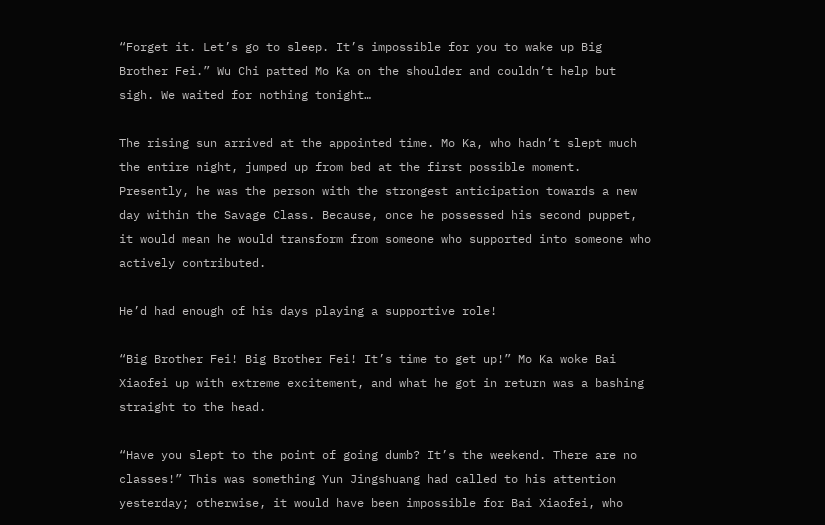“Forget it. Let’s go to sleep. It’s impossible for you to wake up Big Brother Fei.” Wu Chi patted Mo Ka on the shoulder and couldn’t help but sigh. We waited for nothing tonight…

The rising sun arrived at the appointed time. Mo Ka, who hadn’t slept much the entire night, jumped up from bed at the first possible moment. Presently, he was the person with the strongest anticipation towards a new day within the Savage Class. Because, once he possessed his second puppet, it would mean he would transform from someone who supported into someone who actively contributed.

He’d had enough of his days playing a supportive role!

“Big Brother Fei! Big Brother Fei! It’s time to get up!” Mo Ka woke Bai Xiaofei up with extreme excitement, and what he got in return was a bashing straight to the head.

“Have you slept to the point of going dumb? It’s the weekend. There are no classes!” This was something Yun Jingshuang had called to his attention yesterday; otherwise, it would have been impossible for Bai Xiaofei, who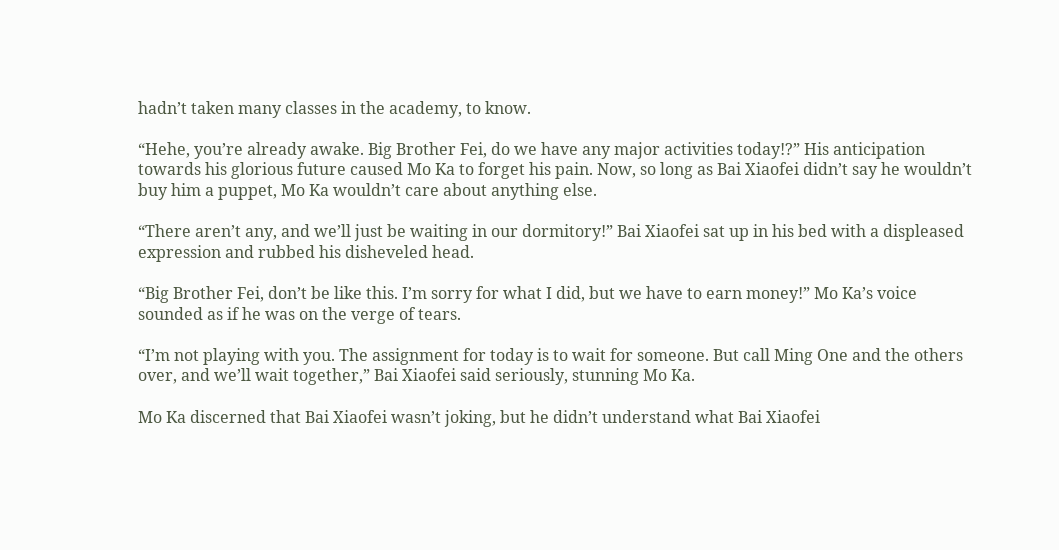hadn’t taken many classes in the academy, to know.

“Hehe, you’re already awake. Big Brother Fei, do we have any major activities today!?” His anticipation towards his glorious future caused Mo Ka to forget his pain. Now, so long as Bai Xiaofei didn’t say he wouldn’t buy him a puppet, Mo Ka wouldn’t care about anything else.

“There aren’t any, and we’ll just be waiting in our dormitory!” Bai Xiaofei sat up in his bed with a displeased expression and rubbed his disheveled head.

“Big Brother Fei, don’t be like this. I’m sorry for what I did, but we have to earn money!” Mo Ka’s voice sounded as if he was on the verge of tears.

“I’m not playing with you. The assignment for today is to wait for someone. But call Ming One and the others over, and we’ll wait together,” Bai Xiaofei said seriously, stunning Mo Ka.

Mo Ka discerned that Bai Xiaofei wasn’t joking, but he didn’t understand what Bai Xiaofei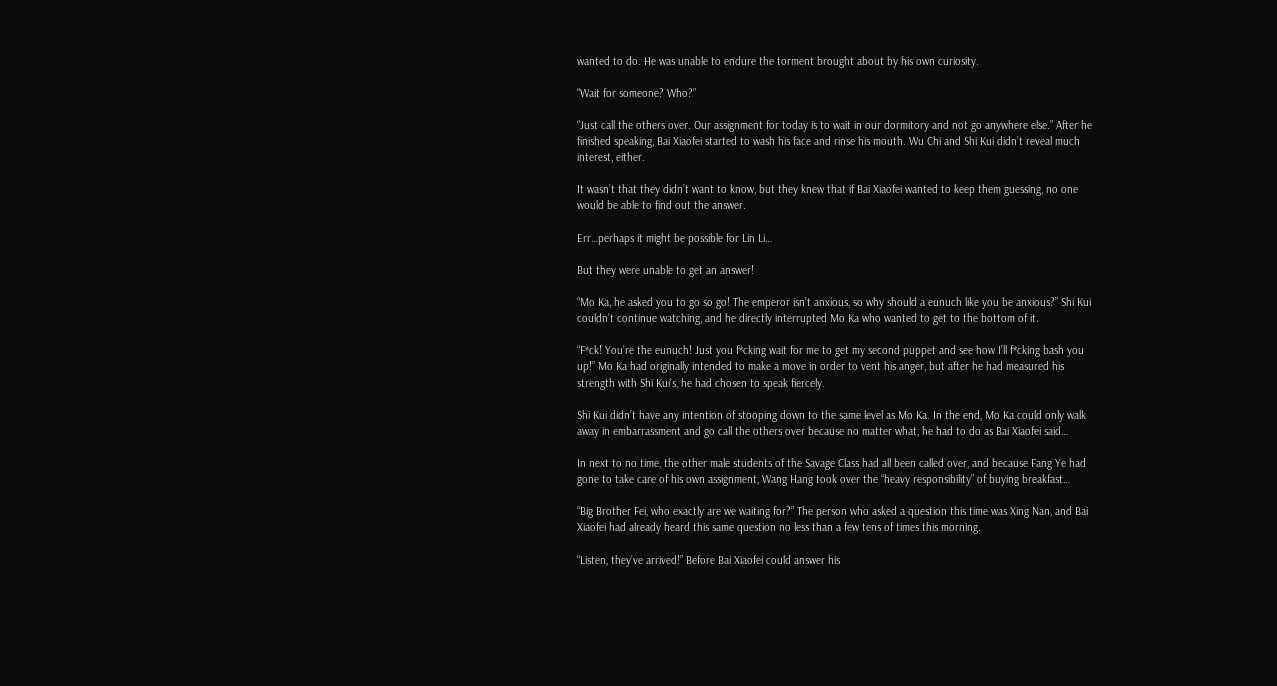wanted to do. He was unable to endure the torment brought about by his own curiosity.

“Wait for someone? Who?”

“Just call the others over. Our assignment for today is to wait in our dormitory and not go anywhere else.” After he finished speaking, Bai Xiaofei started to wash his face and rinse his mouth. Wu Chi and Shi Kui didn’t reveal much interest, either.

It wasn’t that they didn’t want to know, but they knew that if Bai Xiaofei wanted to keep them guessing, no one would be able to find out the answer.

Err…perhaps it might be possible for Lin Li…

But they were unable to get an answer!

“Mo Ka, he asked you to go so go! The emperor isn’t anxious, so why should a eunuch like you be anxious?” Shi Kui couldn’t continue watching, and he directly interrupted Mo Ka who wanted to get to the bottom of it.

“F*ck! You’re the eunuch! Just you f*cking wait for me to get my second puppet and see how I’ll f*cking bash you up!” Mo Ka had originally intended to make a move in order to vent his anger, but after he had measured his strength with Shi Kui’s, he had chosen to speak fiercely.

Shi Kui didn’t have any intention of stooping down to the same level as Mo Ka. In the end, Mo Ka could only walk away in embarrassment and go call the others over because no matter what, he had to do as Bai Xiaofei said…

In next to no time, the other male students of the Savage Class had all been called over, and because Fang Ye had gone to take care of his own assignment, Wang Hang took over the “heavy responsibility” of buying breakfast…

“Big Brother Fei, who exactly are we waiting for?” The person who asked a question this time was Xing Nan, and Bai Xiaofei had already heard this same question no less than a few tens of times this morning.

“Listen, they’ve arrived!” Before Bai Xiaofei could answer his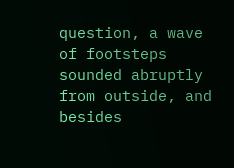question, a wave of footsteps sounded abruptly from outside, and besides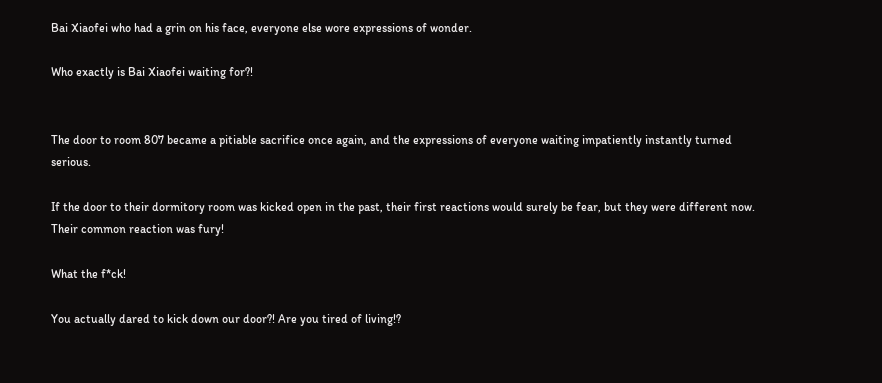Bai Xiaofei who had a grin on his face, everyone else wore expressions of wonder.

Who exactly is Bai Xiaofei waiting for?!


The door to room 807 became a pitiable sacrifice once again, and the expressions of everyone waiting impatiently instantly turned serious.

If the door to their dormitory room was kicked open in the past, their first reactions would surely be fear, but they were different now. Their common reaction was fury!

What the f*ck!

You actually dared to kick down our door?! Are you tired of living!?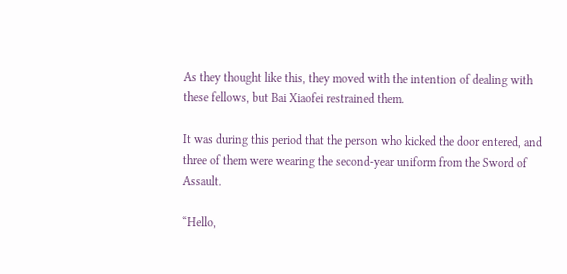As they thought like this, they moved with the intention of dealing with these fellows, but Bai Xiaofei restrained them.

It was during this period that the person who kicked the door entered, and three of them were wearing the second-year uniform from the Sword of Assault.

“Hello,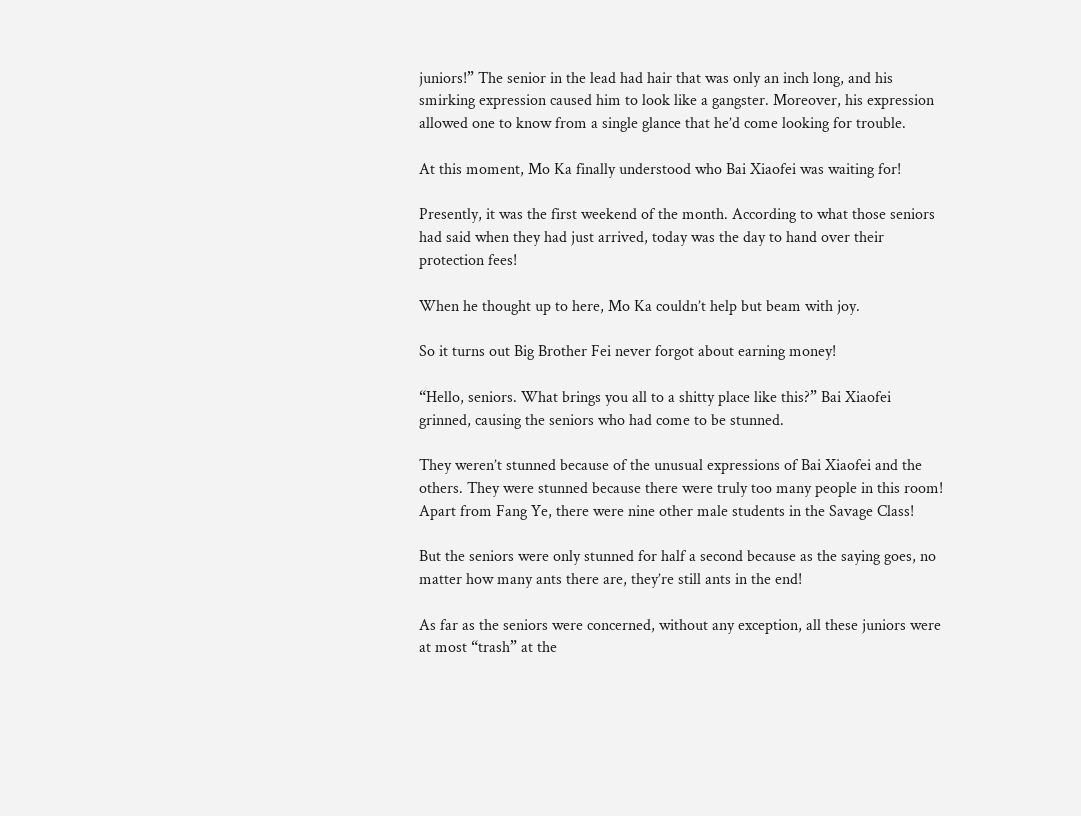juniors!” The senior in the lead had hair that was only an inch long, and his smirking expression caused him to look like a gangster. Moreover, his expression allowed one to know from a single glance that he’d come looking for trouble.

At this moment, Mo Ka finally understood who Bai Xiaofei was waiting for!

Presently, it was the first weekend of the month. According to what those seniors had said when they had just arrived, today was the day to hand over their protection fees!

When he thought up to here, Mo Ka couldn’t help but beam with joy.

So it turns out Big Brother Fei never forgot about earning money!

“Hello, seniors. What brings you all to a shitty place like this?” Bai Xiaofei grinned, causing the seniors who had come to be stunned.

They weren’t stunned because of the unusual expressions of Bai Xiaofei and the others. They were stunned because there were truly too many people in this room! Apart from Fang Ye, there were nine other male students in the Savage Class!

But the seniors were only stunned for half a second because as the saying goes, no matter how many ants there are, they’re still ants in the end!

As far as the seniors were concerned, without any exception, all these juniors were at most “trash” at the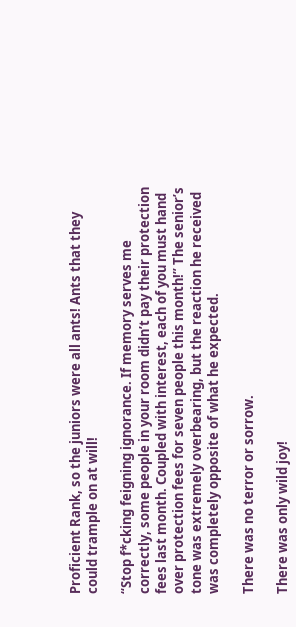Proficient Rank, so the juniors were all ants! Ants that they could trample on at will!

“Stop f*cking feigning ignorance. If memory serves me correctly, some people in your room didn’t pay their protection fees last month. Coupled with interest, each of you must hand over protection fees for seven people this month!” The senior’s tone was extremely overbearing, but the reaction he received was completely opposite of what he expected.

There was no terror or sorrow.

There was only wild joy!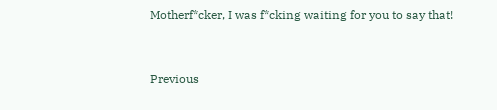Motherf*cker, I was f*cking waiting for you to say that!


Previous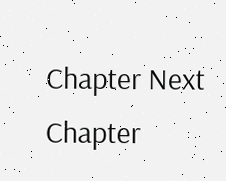Chapter Next Chapter